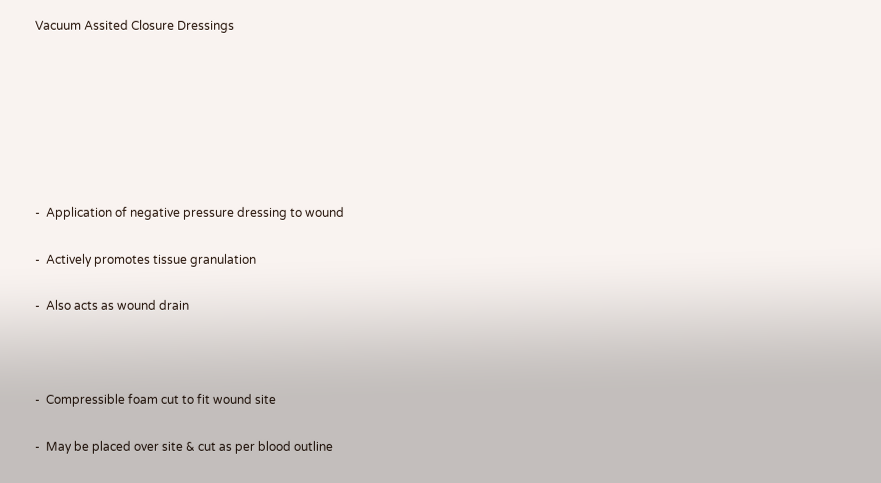Vacuum Assited Closure Dressings







-  Application of negative pressure dressing to wound

-  Actively promotes tissue granulation

-  Also acts as wound drain



-  Compressible foam cut to fit wound site

-  May be placed over site & cut as per blood outline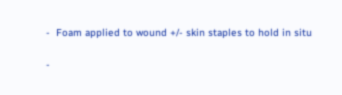-  Foam applied to wound +/- skin staples to hold in situ

-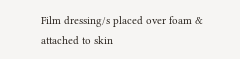Film dressing/s placed over foam & attached to skin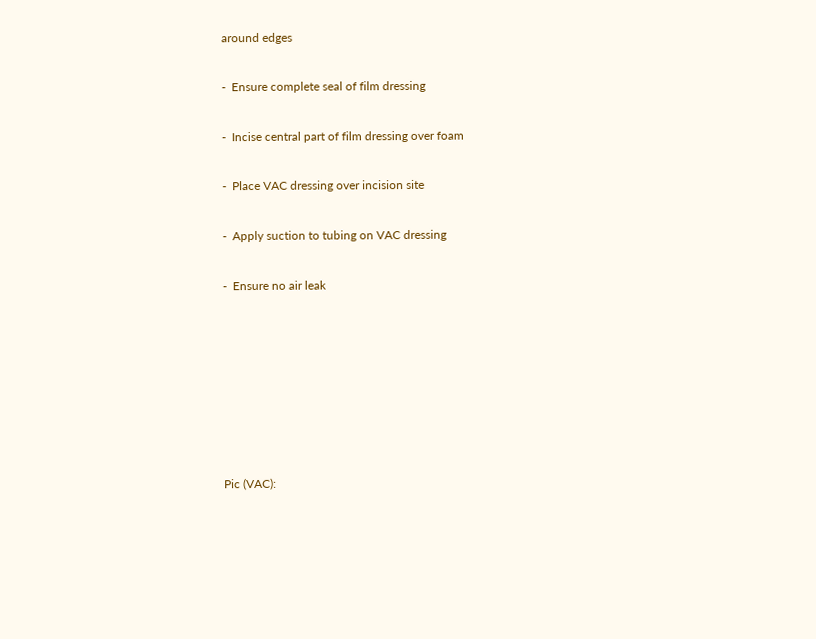around edges

-  Ensure complete seal of film dressing

-  Incise central part of film dressing over foam

-  Place VAC dressing over incision site

-  Apply suction to tubing on VAC dressing

-  Ensure no air leak







Pic (VAC):